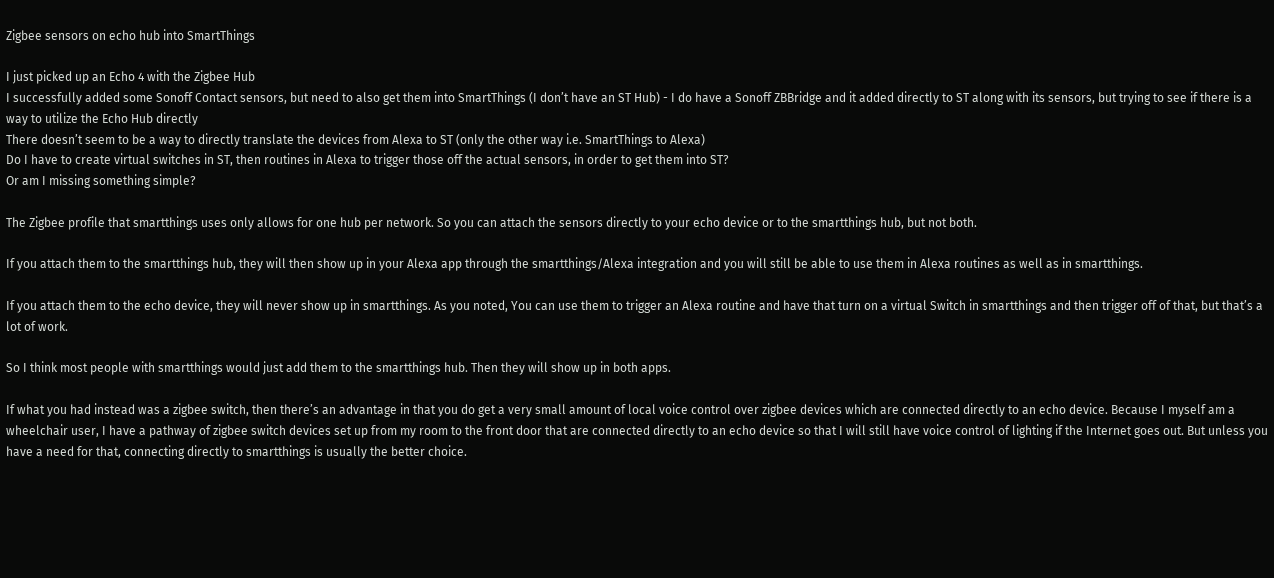Zigbee sensors on echo hub into SmartThings

I just picked up an Echo 4 with the Zigbee Hub
I successfully added some Sonoff Contact sensors, but need to also get them into SmartThings (I don’t have an ST Hub) - I do have a Sonoff ZBBridge and it added directly to ST along with its sensors, but trying to see if there is a way to utilize the Echo Hub directly
There doesn’t seem to be a way to directly translate the devices from Alexa to ST (only the other way i.e. SmartThings to Alexa)
Do I have to create virtual switches in ST, then routines in Alexa to trigger those off the actual sensors, in order to get them into ST?
Or am I missing something simple?

The Zigbee profile that smartthings uses only allows for one hub per network. So you can attach the sensors directly to your echo device or to the smartthings hub, but not both.

If you attach them to the smartthings hub, they will then show up in your Alexa app through the smartthings/Alexa integration and you will still be able to use them in Alexa routines as well as in smartthings.

If you attach them to the echo device, they will never show up in smartthings. As you noted, You can use them to trigger an Alexa routine and have that turn on a virtual Switch in smartthings and then trigger off of that, but that’s a lot of work.

So I think most people with smartthings would just add them to the smartthings hub. Then they will show up in both apps.

If what you had instead was a zigbee switch, then there’s an advantage in that you do get a very small amount of local voice control over zigbee devices which are connected directly to an echo device. Because I myself am a wheelchair user, I have a pathway of zigbee switch devices set up from my room to the front door that are connected directly to an echo device so that I will still have voice control of lighting if the Internet goes out. But unless you have a need for that, connecting directly to smartthings is usually the better choice.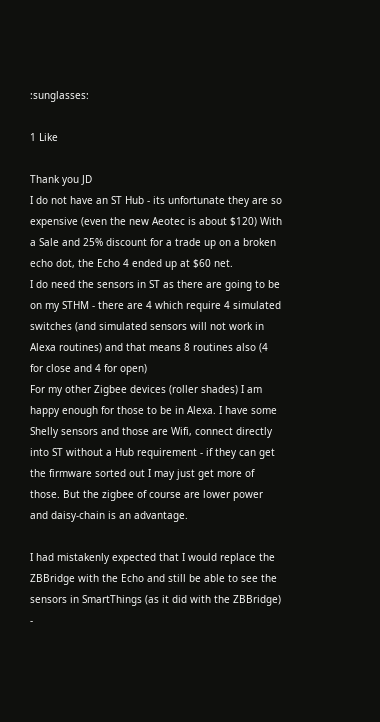:sunglasses:

1 Like

Thank you JD
I do not have an ST Hub - its unfortunate they are so expensive (even the new Aeotec is about $120) With a Sale and 25% discount for a trade up on a broken echo dot, the Echo 4 ended up at $60 net.
I do need the sensors in ST as there are going to be on my STHM - there are 4 which require 4 simulated switches (and simulated sensors will not work in Alexa routines) and that means 8 routines also (4 for close and 4 for open)
For my other Zigbee devices (roller shades) I am happy enough for those to be in Alexa. I have some Shelly sensors and those are Wifi, connect directly into ST without a Hub requirement - if they can get the firmware sorted out I may just get more of those. But the zigbee of course are lower power and daisy-chain is an advantage.

I had mistakenly expected that I would replace the ZBBridge with the Echo and still be able to see the sensors in SmartThings (as it did with the ZBBridge) -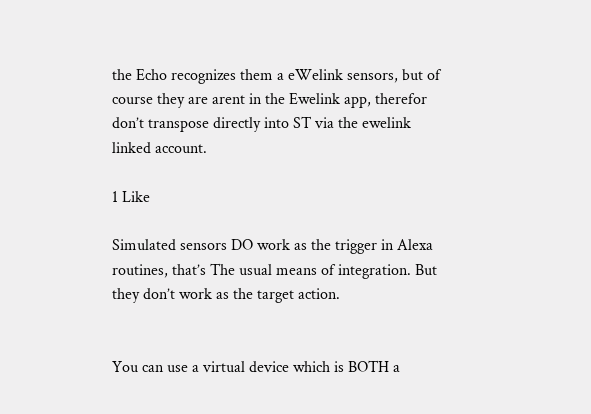the Echo recognizes them a eWelink sensors, but of course they are arent in the Ewelink app, therefor don’t transpose directly into ST via the ewelink linked account.

1 Like

Simulated sensors DO work as the trigger in Alexa routines, that’s The usual means of integration. But they don’t work as the target action.


You can use a virtual device which is BOTH a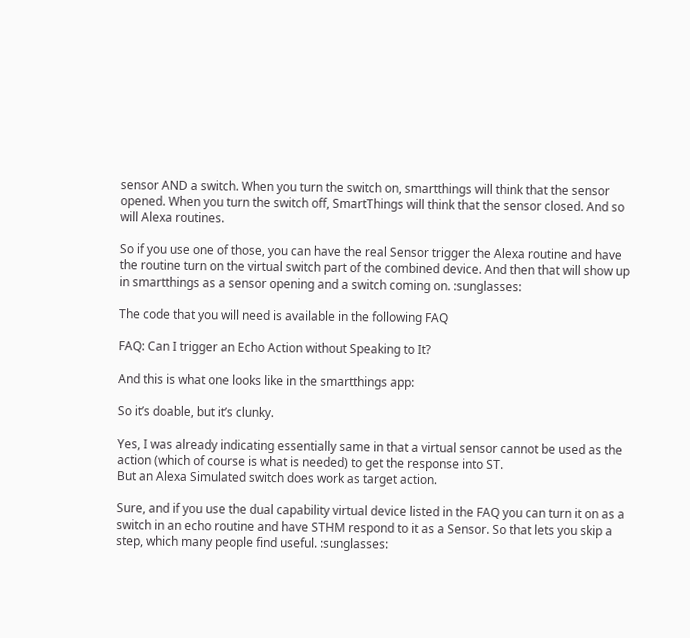sensor AND a switch. When you turn the switch on, smartthings will think that the sensor opened. When you turn the switch off, SmartThings will think that the sensor closed. And so will Alexa routines.

So if you use one of those, you can have the real Sensor trigger the Alexa routine and have the routine turn on the virtual switch part of the combined device. And then that will show up in smartthings as a sensor opening and a switch coming on. :sunglasses:

The code that you will need is available in the following FAQ

FAQ: Can I trigger an Echo Action without Speaking to It?

And this is what one looks like in the smartthings app:

So it’s doable, but it’s clunky.

Yes, I was already indicating essentially same in that a virtual sensor cannot be used as the action (which of course is what is needed) to get the response into ST.
But an Alexa Simulated switch does work as target action.

Sure, and if you use the dual capability virtual device listed in the FAQ you can turn it on as a switch in an echo routine and have STHM respond to it as a Sensor. So that lets you skip a step, which many people find useful. :sunglasses: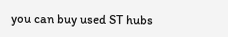you can buy used ST hubs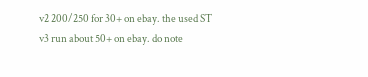v2 200/250 for 30+ on ebay. the used ST v3 run about 50+ on ebay. do note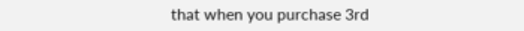that when you purchase 3rd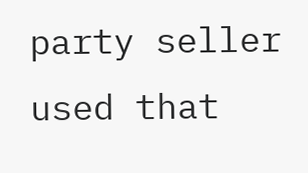party seller used that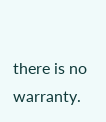there is no warranty.